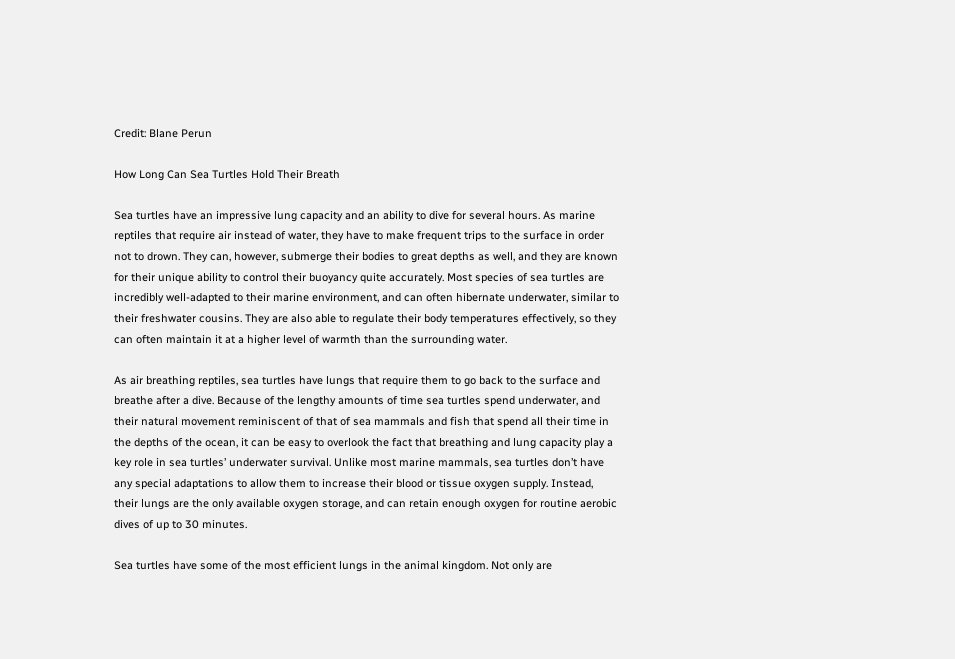Credit: Blane Perun

How Long Can Sea Turtles Hold Their Breath

Sea turtles have an impressive lung capacity and an ability to dive for several hours. As marine reptiles that require air instead of water, they have to make frequent trips to the surface in order not to drown. They can, however, submerge their bodies to great depths as well, and they are known for their unique ability to control their buoyancy quite accurately. Most species of sea turtles are incredibly well-adapted to their marine environment, and can often hibernate underwater, similar to their freshwater cousins. They are also able to regulate their body temperatures effectively, so they can often maintain it at a higher level of warmth than the surrounding water.

As air breathing reptiles, sea turtles have lungs that require them to go back to the surface and breathe after a dive. Because of the lengthy amounts of time sea turtles spend underwater, and their natural movement reminiscent of that of sea mammals and fish that spend all their time in the depths of the ocean, it can be easy to overlook the fact that breathing and lung capacity play a key role in sea turtles’ underwater survival. Unlike most marine mammals, sea turtles don’t have any special adaptations to allow them to increase their blood or tissue oxygen supply. Instead, their lungs are the only available oxygen storage, and can retain enough oxygen for routine aerobic dives of up to 30 minutes.

Sea turtles have some of the most efficient lungs in the animal kingdom. Not only are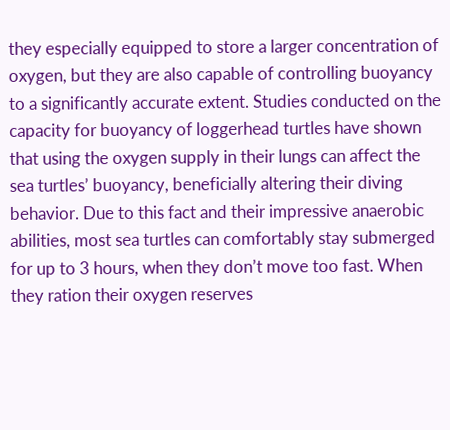they especially equipped to store a larger concentration of oxygen, but they are also capable of controlling buoyancy to a significantly accurate extent. Studies conducted on the capacity for buoyancy of loggerhead turtles have shown that using the oxygen supply in their lungs can affect the sea turtles’ buoyancy, beneficially altering their diving behavior. Due to this fact and their impressive anaerobic abilities, most sea turtles can comfortably stay submerged for up to 3 hours, when they don’t move too fast. When they ration their oxygen reserves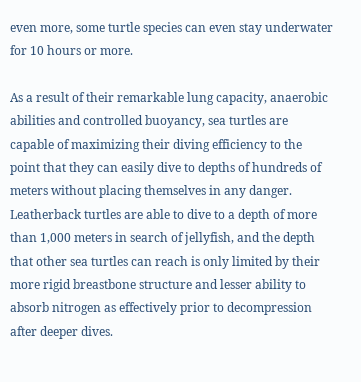even more, some turtle species can even stay underwater for 10 hours or more.

As a result of their remarkable lung capacity, anaerobic abilities and controlled buoyancy, sea turtles are capable of maximizing their diving efficiency to the point that they can easily dive to depths of hundreds of meters without placing themselves in any danger. Leatherback turtles are able to dive to a depth of more than 1,000 meters in search of jellyfish, and the depth that other sea turtles can reach is only limited by their more rigid breastbone structure and lesser ability to absorb nitrogen as effectively prior to decompression after deeper dives.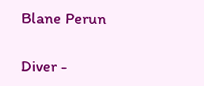Blane Perun

Diver -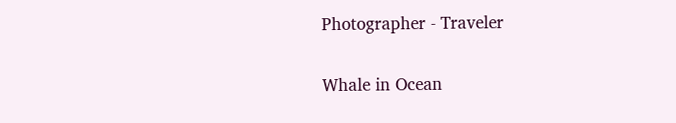Photographer - Traveler

Whale in Ocean